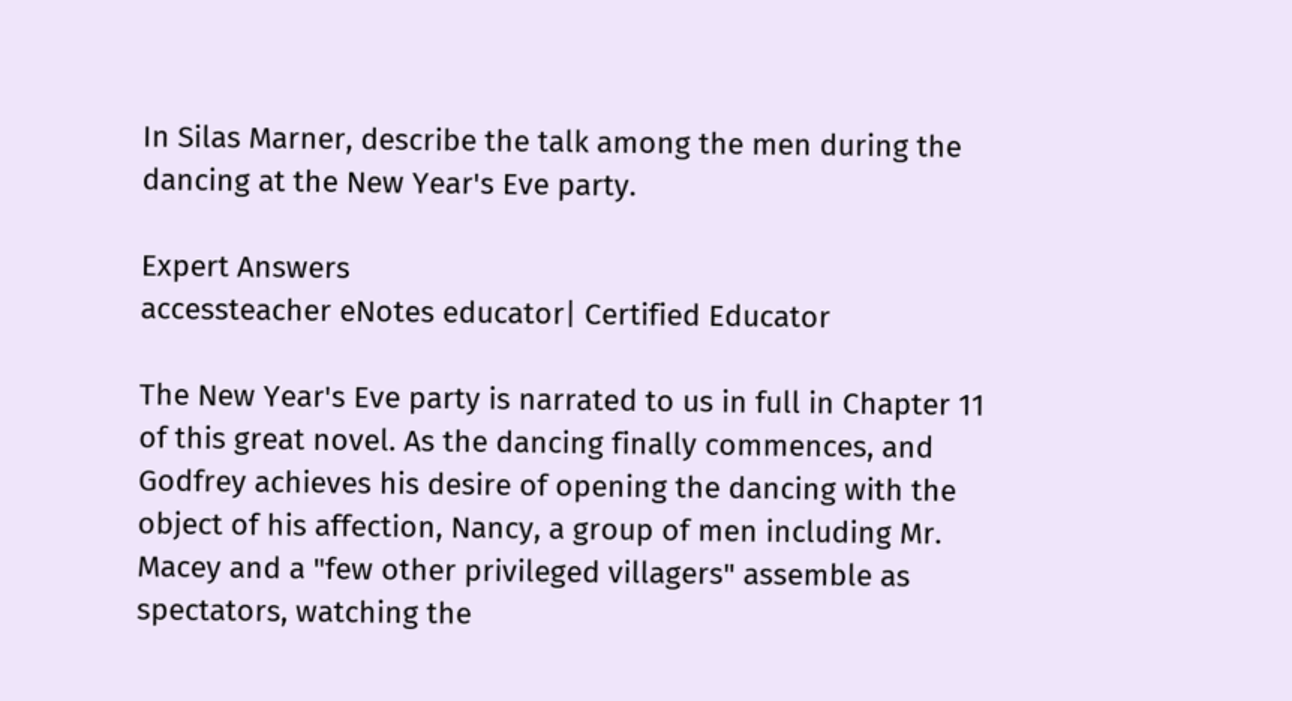In Silas Marner, describe the talk among the men during the dancing at the New Year's Eve party.

Expert Answers
accessteacher eNotes educator| Certified Educator

The New Year's Eve party is narrated to us in full in Chapter 11 of this great novel. As the dancing finally commences, and Godfrey achieves his desire of opening the dancing with the object of his affection, Nancy, a group of men including Mr. Macey and a "few other privileged villagers" assemble as spectators, watching the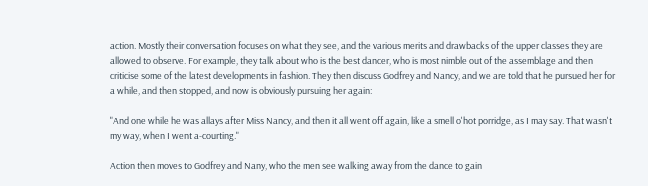action. Mostly their conversation focuses on what they see, and the various merits and drawbacks of the upper classes they are allowed to observe. For example, they talk about who is the best dancer, who is most nimble out of the assemblage and then criticise some of the latest developments in fashion. They then discuss Godfrey and Nancy, and we are told that he pursued her for a while, and then stopped, and now is obviously pursuing her again:

"And one while he was allays after Miss Nancy, and then it all went off again, like a smell o'hot porridge, as I may say. That wasn't my way, when I went a-courting."

Action then moves to Godfrey and Nany, who the men see walking away from the dance to gain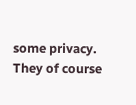some privacy. They of course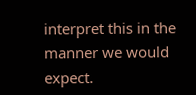interpret this in the manner we would expect.